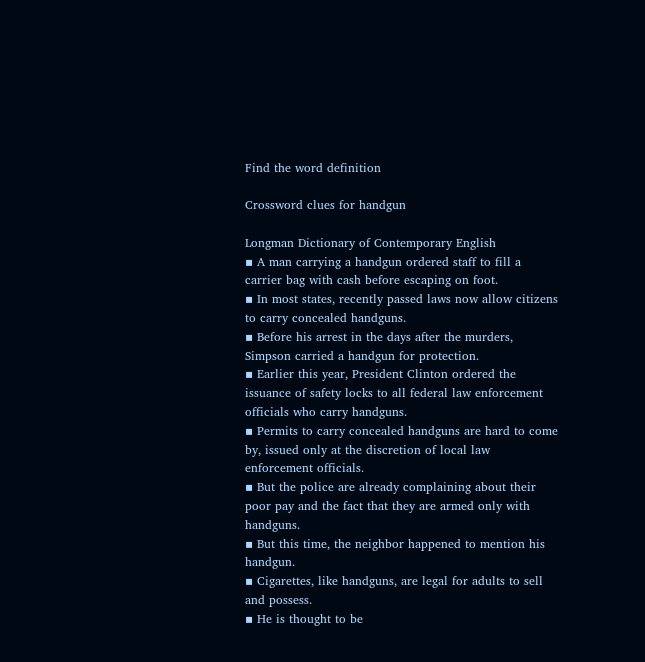Find the word definition

Crossword clues for handgun

Longman Dictionary of Contemporary English
▪ A man carrying a handgun ordered staff to fill a carrier bag with cash before escaping on foot.
▪ In most states, recently passed laws now allow citizens to carry concealed handguns.
▪ Before his arrest in the days after the murders, Simpson carried a handgun for protection.
▪ Earlier this year, President Clinton ordered the issuance of safety locks to all federal law enforcement officials who carry handguns.
▪ Permits to carry concealed handguns are hard to come by, issued only at the discretion of local law enforcement officials.
▪ But the police are already complaining about their poor pay and the fact that they are armed only with handguns.
▪ But this time, the neighbor happened to mention his handgun.
▪ Cigarettes, like handguns, are legal for adults to sell and possess.
▪ He is thought to be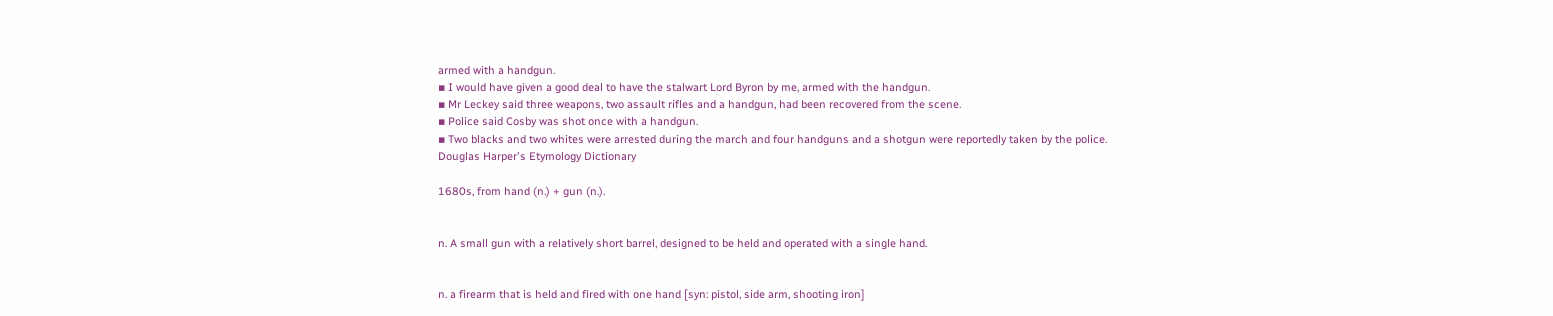armed with a handgun.
▪ I would have given a good deal to have the stalwart Lord Byron by me, armed with the handgun.
▪ Mr Leckey said three weapons, two assault rifles and a handgun, had been recovered from the scene.
▪ Police said Cosby was shot once with a handgun.
▪ Two blacks and two whites were arrested during the march and four handguns and a shotgun were reportedly taken by the police.
Douglas Harper's Etymology Dictionary

1680s, from hand (n.) + gun (n.).


n. A small gun with a relatively short barrel, designed to be held and operated with a single hand.


n. a firearm that is held and fired with one hand [syn: pistol, side arm, shooting iron]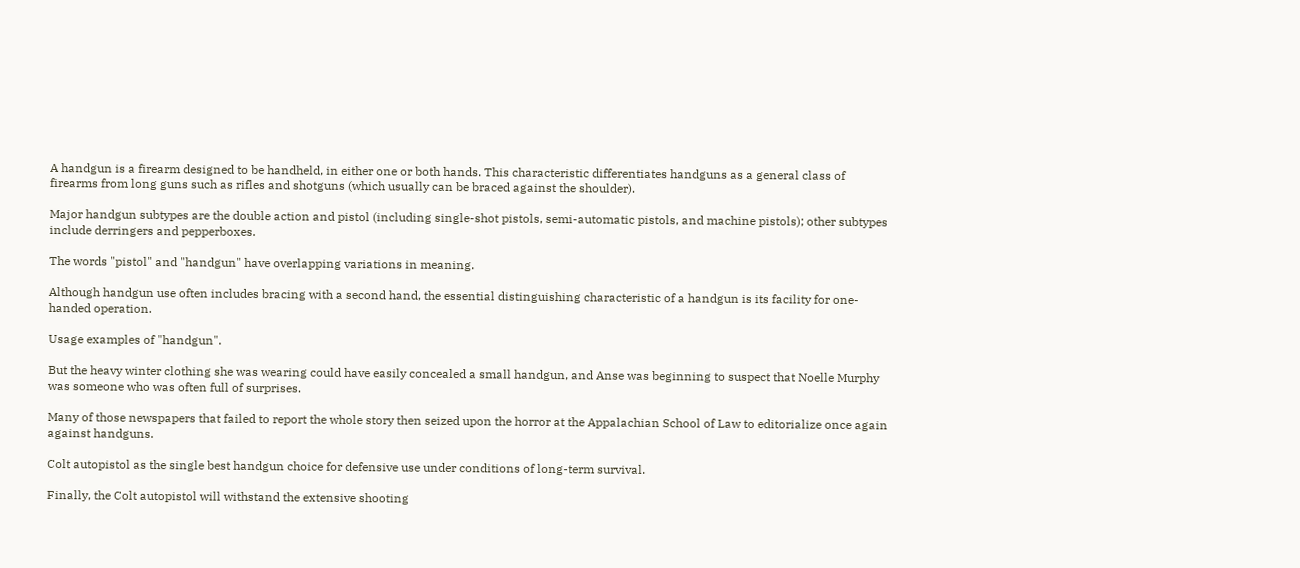A handgun is a firearm designed to be handheld, in either one or both hands. This characteristic differentiates handguns as a general class of firearms from long guns such as rifles and shotguns (which usually can be braced against the shoulder).

Major handgun subtypes are the double action and pistol (including single-shot pistols, semi-automatic pistols, and machine pistols); other subtypes include derringers and pepperboxes.

The words "pistol" and "handgun" have overlapping variations in meaning.

Although handgun use often includes bracing with a second hand, the essential distinguishing characteristic of a handgun is its facility for one-handed operation.

Usage examples of "handgun".

But the heavy winter clothing she was wearing could have easily concealed a small handgun, and Anse was beginning to suspect that Noelle Murphy was someone who was often full of surprises.

Many of those newspapers that failed to report the whole story then seized upon the horror at the Appalachian School of Law to editorialize once again against handguns.

Colt autopistol as the single best handgun choice for defensive use under conditions of long-term survival.

Finally, the Colt autopistol will withstand the extensive shooting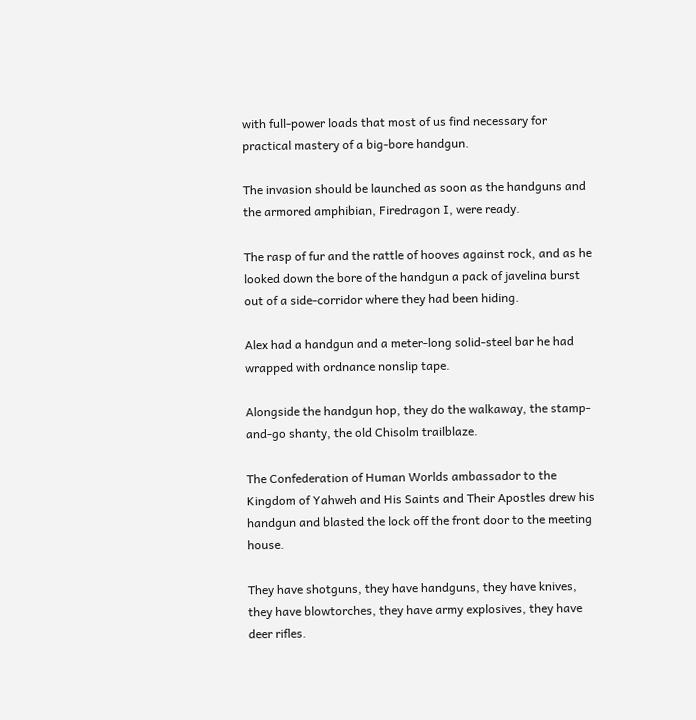with full-power loads that most of us find necessary for practical mastery of a big-bore handgun.

The invasion should be launched as soon as the handguns and the armored amphibian, Firedragon I, were ready.

The rasp of fur and the rattle of hooves against rock, and as he looked down the bore of the handgun a pack of javelina burst out of a side-corridor where they had been hiding.

Alex had a handgun and a meter-long solid-steel bar he had wrapped with ordnance nonslip tape.

Alongside the handgun hop, they do the walkaway, the stamp-and-go shanty, the old Chisolm trailblaze.

The Confederation of Human Worlds ambassador to the Kingdom of Yahweh and His Saints and Their Apostles drew his handgun and blasted the lock off the front door to the meeting house.

They have shotguns, they have handguns, they have knives, they have blowtorches, they have army explosives, they have deer rifles.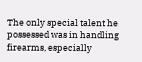The only special talent he possessed was in handling firearms, especially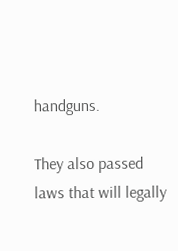handguns.

They also passed laws that will legally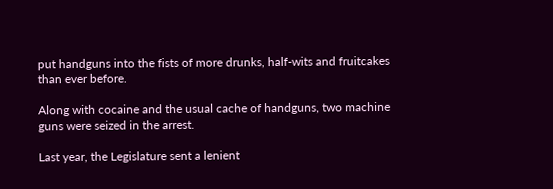put handguns into the fists of more drunks, half-wits and fruitcakes than ever before.

Along with cocaine and the usual cache of handguns, two machine guns were seized in the arrest.

Last year, the Legislature sent a lenient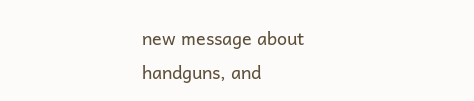new message about handguns, and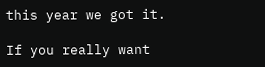this year we got it.

If you really want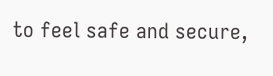to feel safe and secure,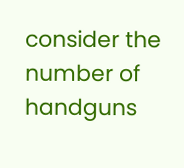consider the number of handguns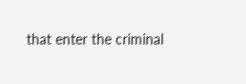that enter the criminal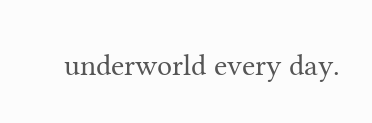underworld every day.